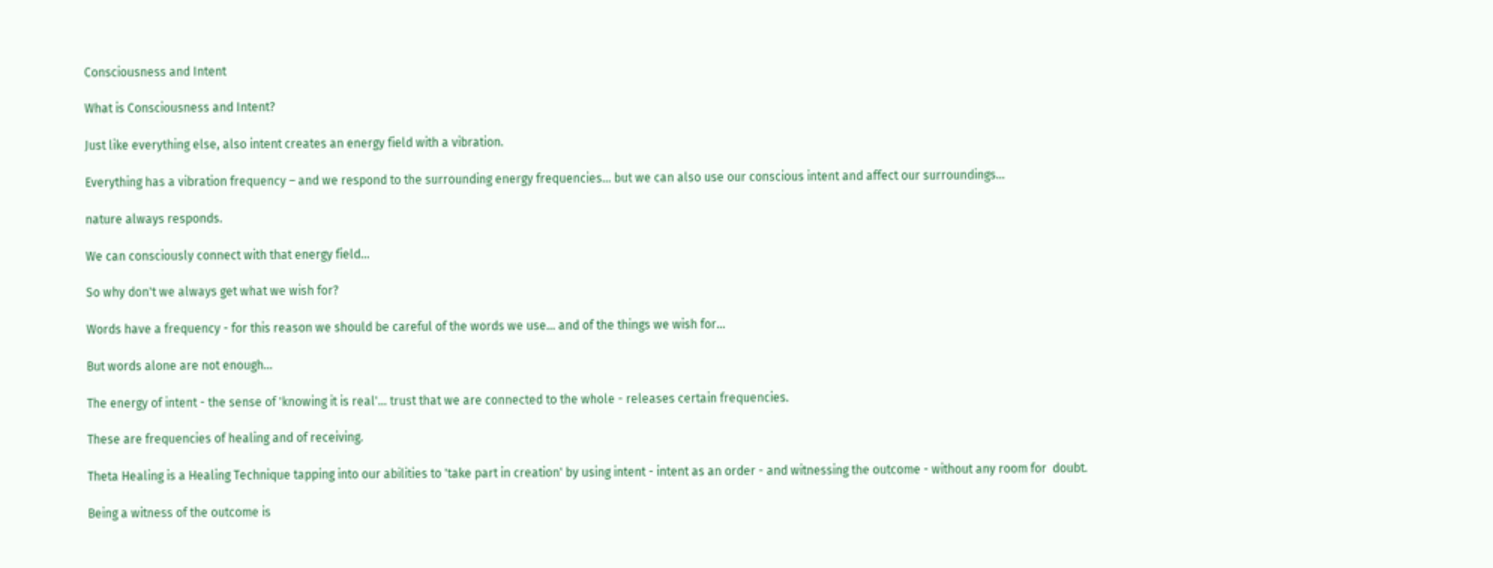Consciousness and Intent

What is Consciousness and Intent?

Just like everything else, also intent creates an energy field with a vibration.

Everything has a vibration frequency – and we respond to the surrounding energy frequencies… but we can also use our conscious intent and affect our surroundings…

nature always responds.

We can consciously connect with that energy field...

So why don't we always get what we wish for?

Words have a frequency - for this reason we should be careful of the words we use... and of the things we wish for...

But words alone are not enough...

The energy of intent - the sense of 'knowing it is real'... trust that we are connected to the whole - releases certain frequencies.

These are frequencies of healing and of receiving.

Theta Healing is a Healing Technique tapping into our abilities to 'take part in creation' by using intent - intent as an order - and witnessing the outcome - without any room for  doubt.

Being a witness of the outcome is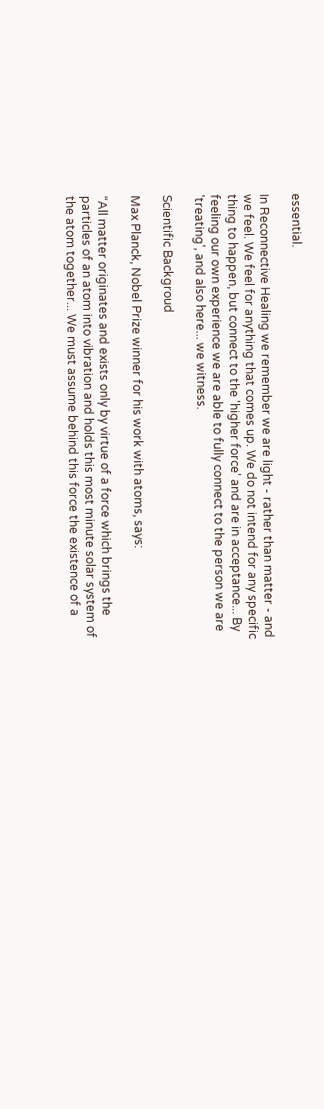essential.

In Reconnective Healing we remember we are light - rather than matter - and we feel. We feel for anything that comes up. We do not intend for any specific thing to happen, but connect to the 'higher force' and are in acceptance... By feeling our own experience we are able to fully connect to the person we are 'treating', and also here... we witness.

Scientific Backgroud

Max Planck, Nobel Prize winner for his work with atoms, says:

“All matter originates and exists only by virtue of a force which brings the particles of an atom into vibration and holds this most minute solar system of the atom together... We must assume behind this force the existence of a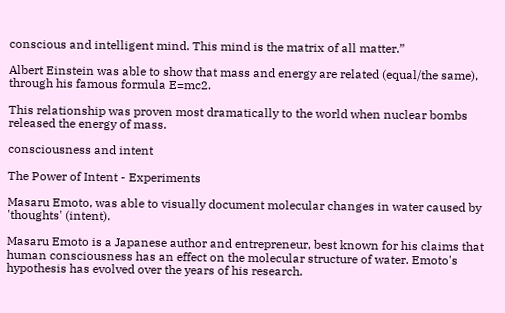conscious and intelligent mind. This mind is the matrix of all matter.”

Albert Einstein was able to show that mass and energy are related (equal/the same), through his famous formula E=mc2.

This relationship was proven most dramatically to the world when nuclear bombs released the energy of mass.

consciousness and intent

The Power of Intent - Experiments

Masaru Emoto, was able to visually document molecular changes in water caused by 'thoughts' (intent).

Masaru Emoto is a Japanese author and entrepreneur, best known for his claims that human consciousness has an effect on the molecular structure of water. Emoto's hypothesis has evolved over the years of his research.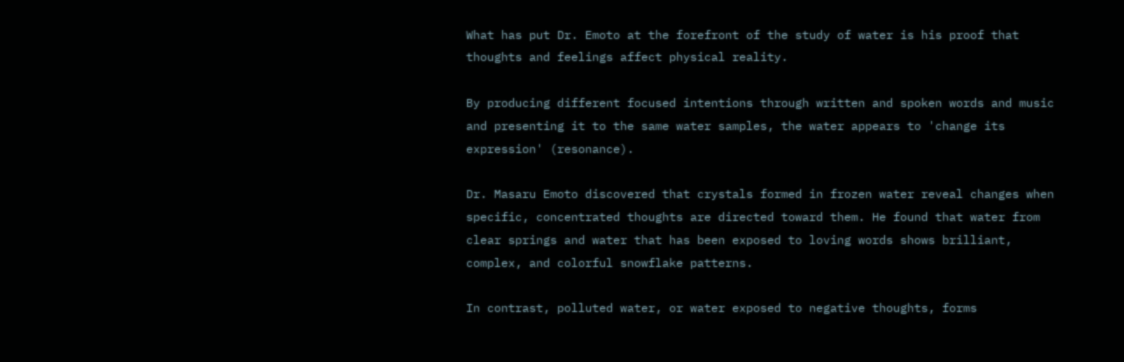What has put Dr. Emoto at the forefront of the study of water is his proof that thoughts and feelings affect physical reality.

By producing different focused intentions through written and spoken words and music and presenting it to the same water samples, the water appears to 'change its expression' (resonance).

Dr. Masaru Emoto discovered that crystals formed in frozen water reveal changes when specific, concentrated thoughts are directed toward them. He found that water from clear springs and water that has been exposed to loving words shows brilliant, complex, and colorful snowflake patterns.

In contrast, polluted water, or water exposed to negative thoughts, forms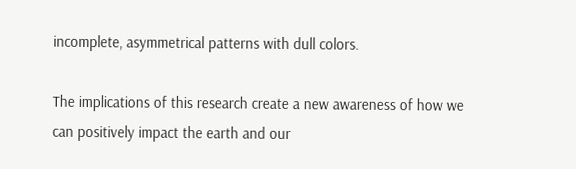incomplete, asymmetrical patterns with dull colors.

The implications of this research create a new awareness of how we can positively impact the earth and our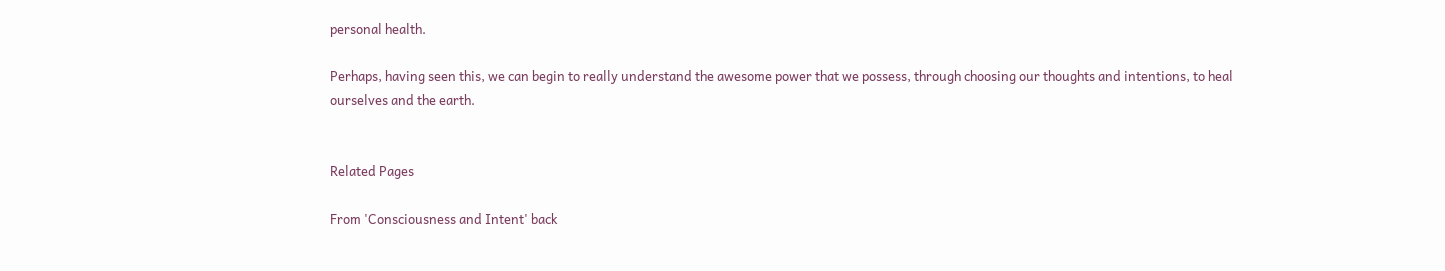personal health.

Perhaps, having seen this, we can begin to really understand the awesome power that we possess, through choosing our thoughts and intentions, to heal ourselves and the earth.


Related Pages

From 'Consciousness and Intent' back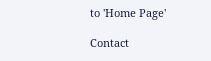to 'Home Page'

Contact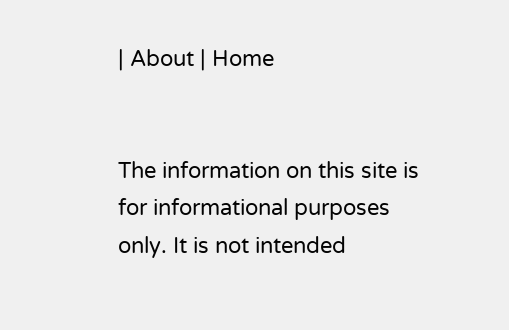| About | Home


The information on this site is for informational purposes only. It is not intended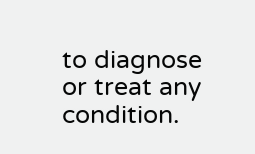to diagnose or treat any condition.